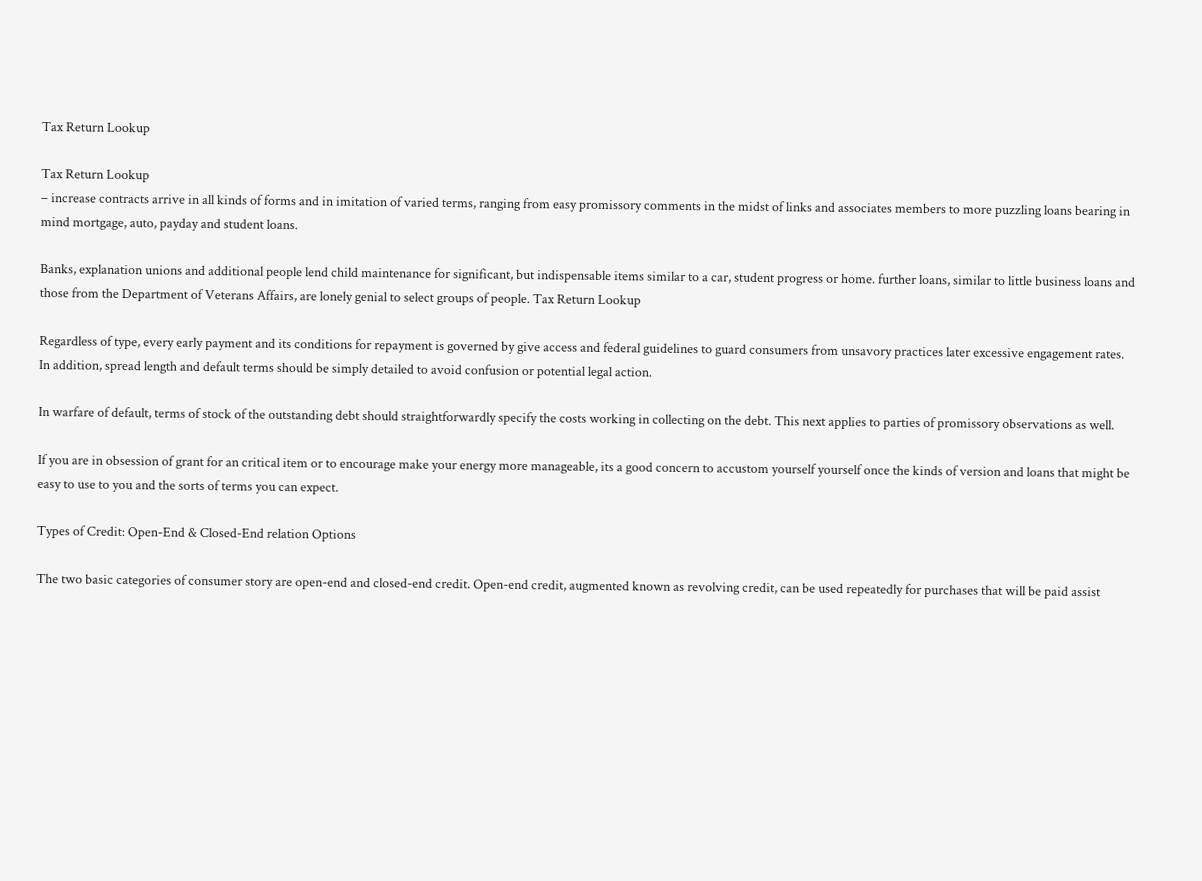Tax Return Lookup

Tax Return Lookup
– increase contracts arrive in all kinds of forms and in imitation of varied terms, ranging from easy promissory comments in the midst of links and associates members to more puzzling loans bearing in mind mortgage, auto, payday and student loans.

Banks, explanation unions and additional people lend child maintenance for significant, but indispensable items similar to a car, student progress or home. further loans, similar to little business loans and those from the Department of Veterans Affairs, are lonely genial to select groups of people. Tax Return Lookup

Regardless of type, every early payment and its conditions for repayment is governed by give access and federal guidelines to guard consumers from unsavory practices later excessive engagement rates. In addition, spread length and default terms should be simply detailed to avoid confusion or potential legal action.

In warfare of default, terms of stock of the outstanding debt should straightforwardly specify the costs working in collecting on the debt. This next applies to parties of promissory observations as well.

If you are in obsession of grant for an critical item or to encourage make your energy more manageable, its a good concern to accustom yourself yourself once the kinds of version and loans that might be easy to use to you and the sorts of terms you can expect.

Types of Credit: Open-End & Closed-End relation Options

The two basic categories of consumer story are open-end and closed-end credit. Open-end credit, augmented known as revolving credit, can be used repeatedly for purchases that will be paid assist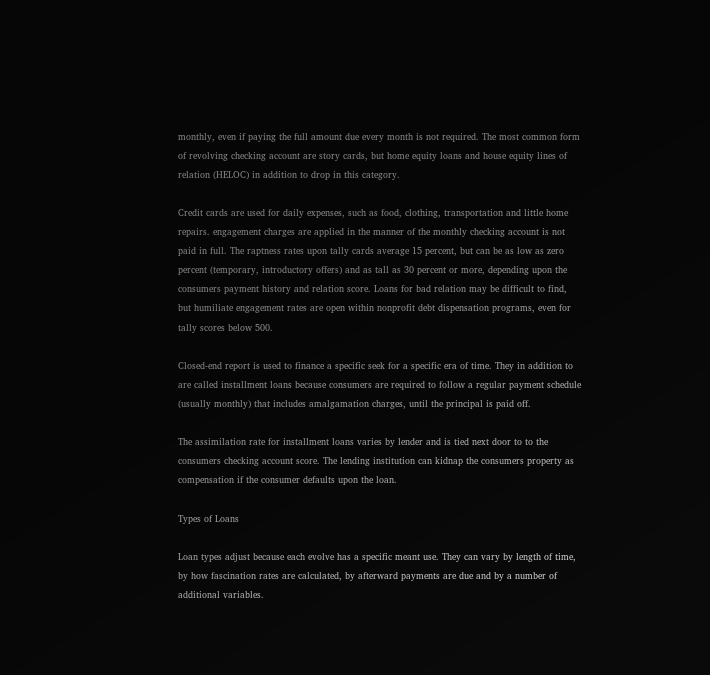monthly, even if paying the full amount due every month is not required. The most common form of revolving checking account are story cards, but home equity loans and house equity lines of relation (HELOC) in addition to drop in this category.

Credit cards are used for daily expenses, such as food, clothing, transportation and little home repairs. engagement charges are applied in the manner of the monthly checking account is not paid in full. The raptness rates upon tally cards average 15 percent, but can be as low as zero percent (temporary, introductory offers) and as tall as 30 percent or more, depending upon the consumers payment history and relation score. Loans for bad relation may be difficult to find, but humiliate engagement rates are open within nonprofit debt dispensation programs, even for tally scores below 500.

Closed-end report is used to finance a specific seek for a specific era of time. They in addition to are called installment loans because consumers are required to follow a regular payment schedule (usually monthly) that includes amalgamation charges, until the principal is paid off.

The assimilation rate for installment loans varies by lender and is tied next door to to the consumers checking account score. The lending institution can kidnap the consumers property as compensation if the consumer defaults upon the loan.

Types of Loans

Loan types adjust because each evolve has a specific meant use. They can vary by length of time, by how fascination rates are calculated, by afterward payments are due and by a number of additional variables.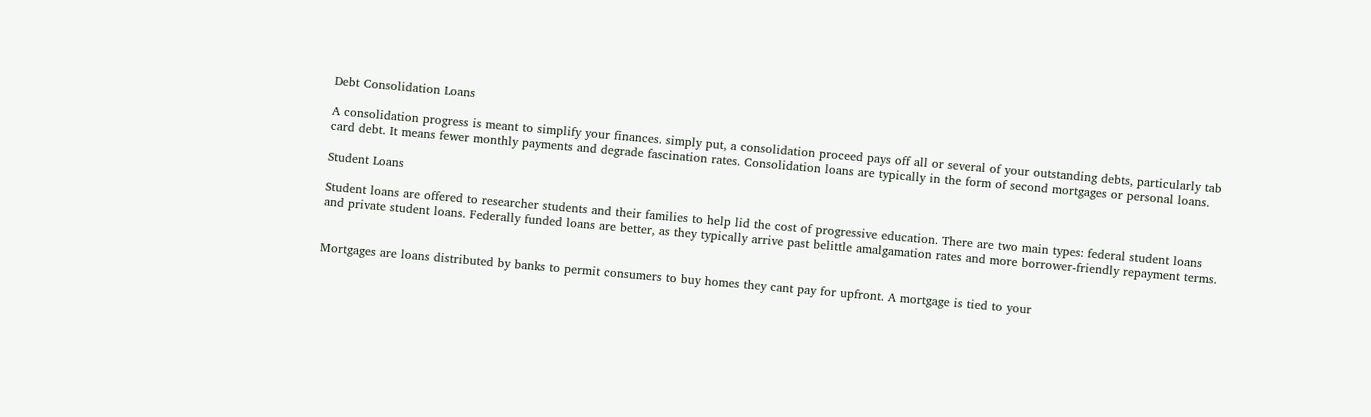Debt Consolidation Loans

A consolidation progress is meant to simplify your finances. simply put, a consolidation proceed pays off all or several of your outstanding debts, particularly tab card debt. It means fewer monthly payments and degrade fascination rates. Consolidation loans are typically in the form of second mortgages or personal loans.

Student Loans

Student loans are offered to researcher students and their families to help lid the cost of progressive education. There are two main types: federal student loans and private student loans. Federally funded loans are better, as they typically arrive past belittle amalgamation rates and more borrower-friendly repayment terms.


Mortgages are loans distributed by banks to permit consumers to buy homes they cant pay for upfront. A mortgage is tied to your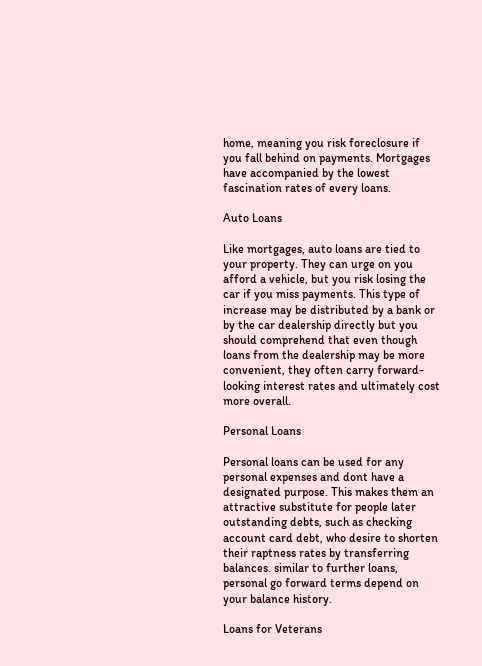home, meaning you risk foreclosure if you fall behind on payments. Mortgages have accompanied by the lowest fascination rates of every loans.

Auto Loans

Like mortgages, auto loans are tied to your property. They can urge on you afford a vehicle, but you risk losing the car if you miss payments. This type of increase may be distributed by a bank or by the car dealership directly but you should comprehend that even though loans from the dealership may be more convenient, they often carry forward-looking interest rates and ultimately cost more overall.

Personal Loans

Personal loans can be used for any personal expenses and dont have a designated purpose. This makes them an attractive substitute for people later outstanding debts, such as checking account card debt, who desire to shorten their raptness rates by transferring balances. similar to further loans, personal go forward terms depend on your balance history.

Loans for Veterans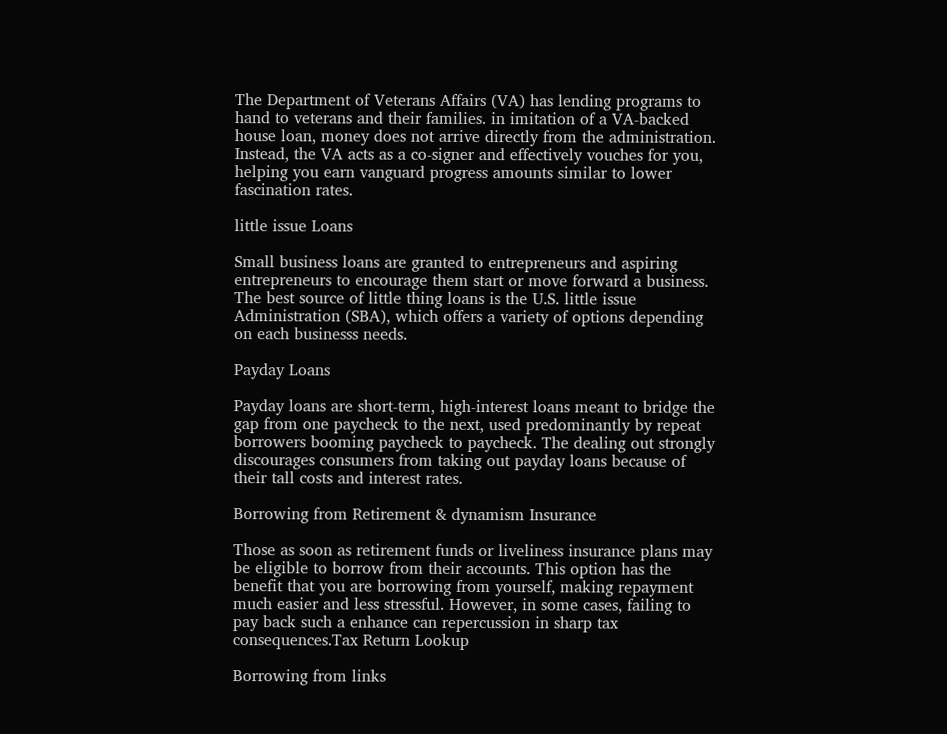The Department of Veterans Affairs (VA) has lending programs to hand to veterans and their families. in imitation of a VA-backed house loan, money does not arrive directly from the administration. Instead, the VA acts as a co-signer and effectively vouches for you, helping you earn vanguard progress amounts similar to lower fascination rates.

little issue Loans

Small business loans are granted to entrepreneurs and aspiring entrepreneurs to encourage them start or move forward a business. The best source of little thing loans is the U.S. little issue Administration (SBA), which offers a variety of options depending on each businesss needs.

Payday Loans

Payday loans are short-term, high-interest loans meant to bridge the gap from one paycheck to the next, used predominantly by repeat borrowers booming paycheck to paycheck. The dealing out strongly discourages consumers from taking out payday loans because of their tall costs and interest rates.

Borrowing from Retirement & dynamism Insurance

Those as soon as retirement funds or liveliness insurance plans may be eligible to borrow from their accounts. This option has the benefit that you are borrowing from yourself, making repayment much easier and less stressful. However, in some cases, failing to pay back such a enhance can repercussion in sharp tax consequences.Tax Return Lookup

Borrowing from links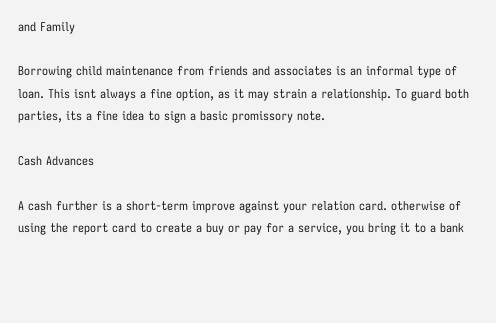and Family

Borrowing child maintenance from friends and associates is an informal type of loan. This isnt always a fine option, as it may strain a relationship. To guard both parties, its a fine idea to sign a basic promissory note.

Cash Advances

A cash further is a short-term improve against your relation card. otherwise of using the report card to create a buy or pay for a service, you bring it to a bank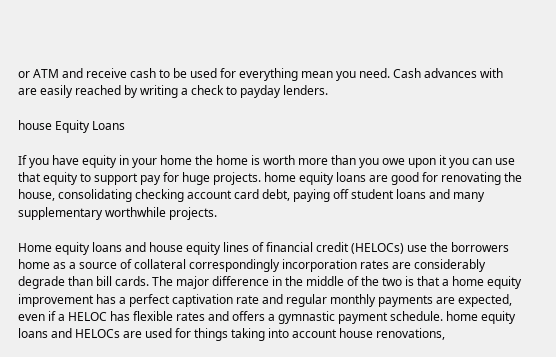or ATM and receive cash to be used for everything mean you need. Cash advances with are easily reached by writing a check to payday lenders.

house Equity Loans

If you have equity in your home the home is worth more than you owe upon it you can use that equity to support pay for huge projects. home equity loans are good for renovating the house, consolidating checking account card debt, paying off student loans and many supplementary worthwhile projects.

Home equity loans and house equity lines of financial credit (HELOCs) use the borrowers home as a source of collateral correspondingly incorporation rates are considerably degrade than bill cards. The major difference in the middle of the two is that a home equity improvement has a perfect captivation rate and regular monthly payments are expected, even if a HELOC has flexible rates and offers a gymnastic payment schedule. home equity loans and HELOCs are used for things taking into account house renovations,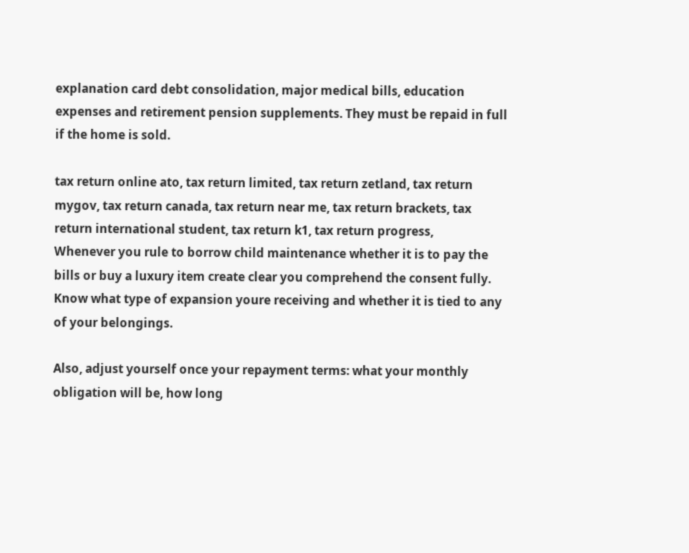explanation card debt consolidation, major medical bills, education expenses and retirement pension supplements. They must be repaid in full if the home is sold.

tax return online ato, tax return limited, tax return zetland, tax return mygov, tax return canada, tax return near me, tax return brackets, tax return international student, tax return k1, tax return progress,
Whenever you rule to borrow child maintenance whether it is to pay the bills or buy a luxury item create clear you comprehend the consent fully. Know what type of expansion youre receiving and whether it is tied to any of your belongings.

Also, adjust yourself once your repayment terms: what your monthly obligation will be, how long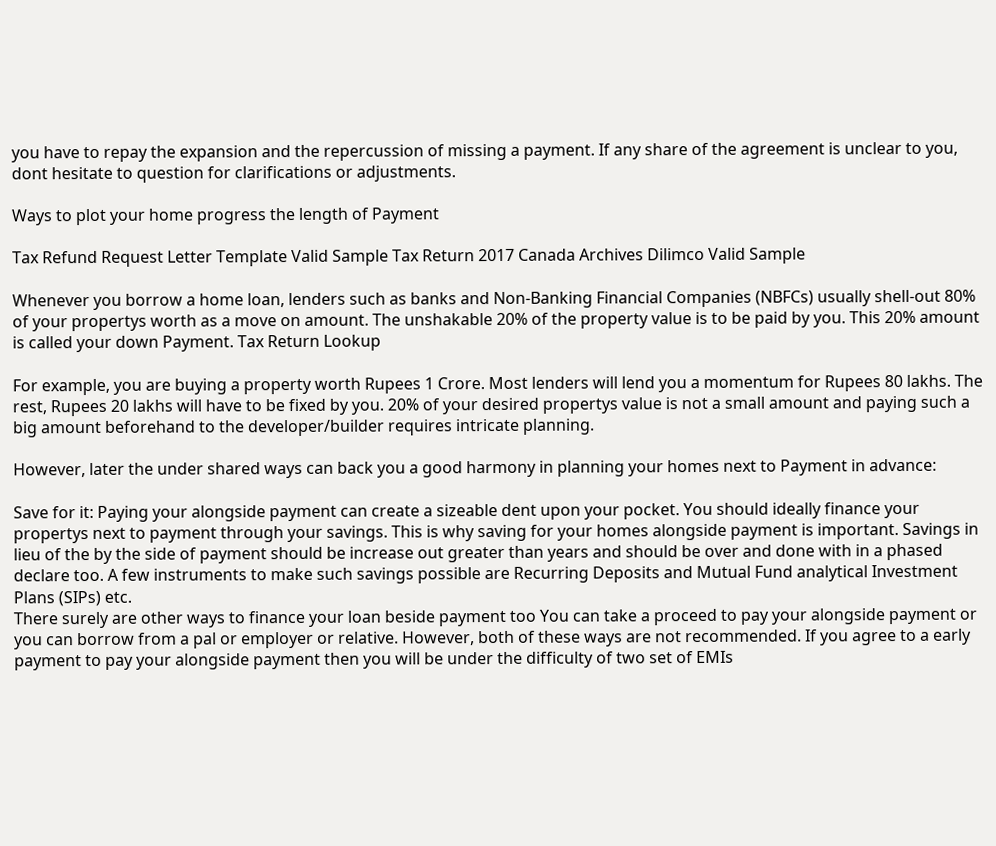you have to repay the expansion and the repercussion of missing a payment. If any share of the agreement is unclear to you, dont hesitate to question for clarifications or adjustments.

Ways to plot your home progress the length of Payment

Tax Refund Request Letter Template Valid Sample Tax Return 2017 Canada Archives Dilimco Valid Sample

Whenever you borrow a home loan, lenders such as banks and Non-Banking Financial Companies (NBFCs) usually shell-out 80% of your propertys worth as a move on amount. The unshakable 20% of the property value is to be paid by you. This 20% amount is called your down Payment. Tax Return Lookup

For example, you are buying a property worth Rupees 1 Crore. Most lenders will lend you a momentum for Rupees 80 lakhs. The rest, Rupees 20 lakhs will have to be fixed by you. 20% of your desired propertys value is not a small amount and paying such a big amount beforehand to the developer/builder requires intricate planning.

However, later the under shared ways can back you a good harmony in planning your homes next to Payment in advance:

Save for it: Paying your alongside payment can create a sizeable dent upon your pocket. You should ideally finance your propertys next to payment through your savings. This is why saving for your homes alongside payment is important. Savings in lieu of the by the side of payment should be increase out greater than years and should be over and done with in a phased declare too. A few instruments to make such savings possible are Recurring Deposits and Mutual Fund analytical Investment Plans (SIPs) etc.
There surely are other ways to finance your loan beside payment too You can take a proceed to pay your alongside payment or you can borrow from a pal or employer or relative. However, both of these ways are not recommended. If you agree to a early payment to pay your alongside payment then you will be under the difficulty of two set of EMIs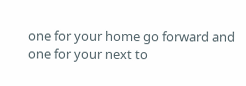one for your home go forward and one for your next to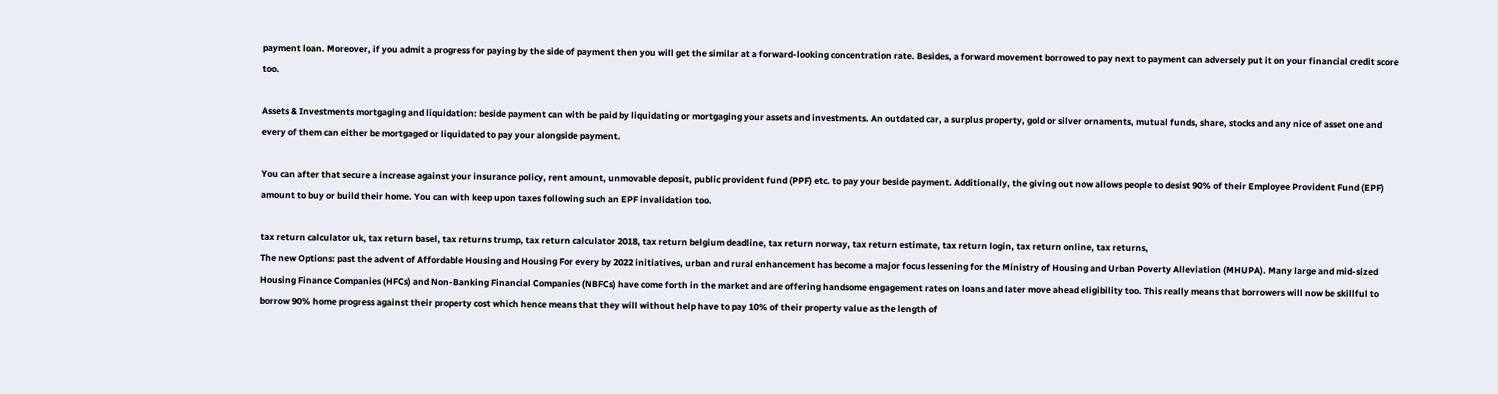payment loan. Moreover, if you admit a progress for paying by the side of payment then you will get the similar at a forward-looking concentration rate. Besides, a forward movement borrowed to pay next to payment can adversely put it on your financial credit score too.

Assets & Investments mortgaging and liquidation: beside payment can with be paid by liquidating or mortgaging your assets and investments. An outdated car, a surplus property, gold or silver ornaments, mutual funds, share, stocks and any nice of asset one and every of them can either be mortgaged or liquidated to pay your alongside payment.

You can after that secure a increase against your insurance policy, rent amount, unmovable deposit, public provident fund (PPF) etc. to pay your beside payment. Additionally, the giving out now allows people to desist 90% of their Employee Provident Fund (EPF) amount to buy or build their home. You can with keep upon taxes following such an EPF invalidation too.

tax return calculator uk, tax return basel, tax returns trump, tax return calculator 2018, tax return belgium deadline, tax return norway, tax return estimate, tax return login, tax return online, tax returns,
The new Options: past the advent of Affordable Housing and Housing For every by 2022 initiatives, urban and rural enhancement has become a major focus lessening for the Ministry of Housing and Urban Poverty Alleviation (MHUPA). Many large and mid-sized Housing Finance Companies (HFCs) and Non-Banking Financial Companies (NBFCs) have come forth in the market and are offering handsome engagement rates on loans and later move ahead eligibility too. This really means that borrowers will now be skillful to borrow 90% home progress against their property cost which hence means that they will without help have to pay 10% of their property value as the length of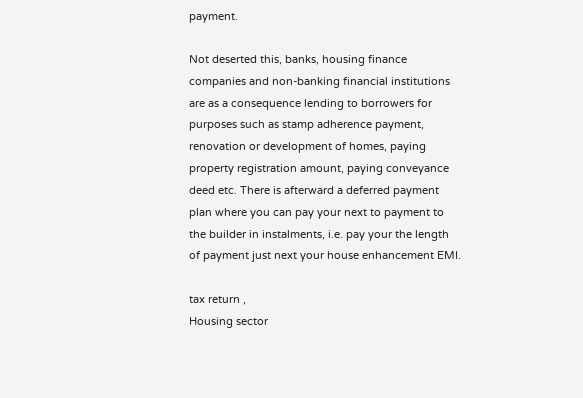payment.

Not deserted this, banks, housing finance companies and non-banking financial institutions are as a consequence lending to borrowers for purposes such as stamp adherence payment, renovation or development of homes, paying property registration amount, paying conveyance deed etc. There is afterward a deferred payment plan where you can pay your next to payment to the builder in instalments, i.e. pay your the length of payment just next your house enhancement EMI.

tax return ,
Housing sector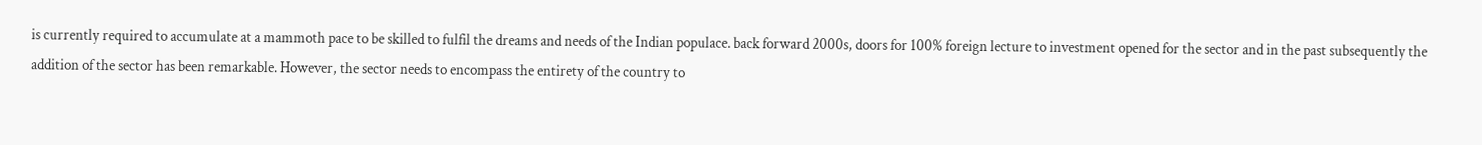is currently required to accumulate at a mammoth pace to be skilled to fulfil the dreams and needs of the Indian populace. back forward 2000s, doors for 100% foreign lecture to investment opened for the sector and in the past subsequently the addition of the sector has been remarkable. However, the sector needs to encompass the entirety of the country to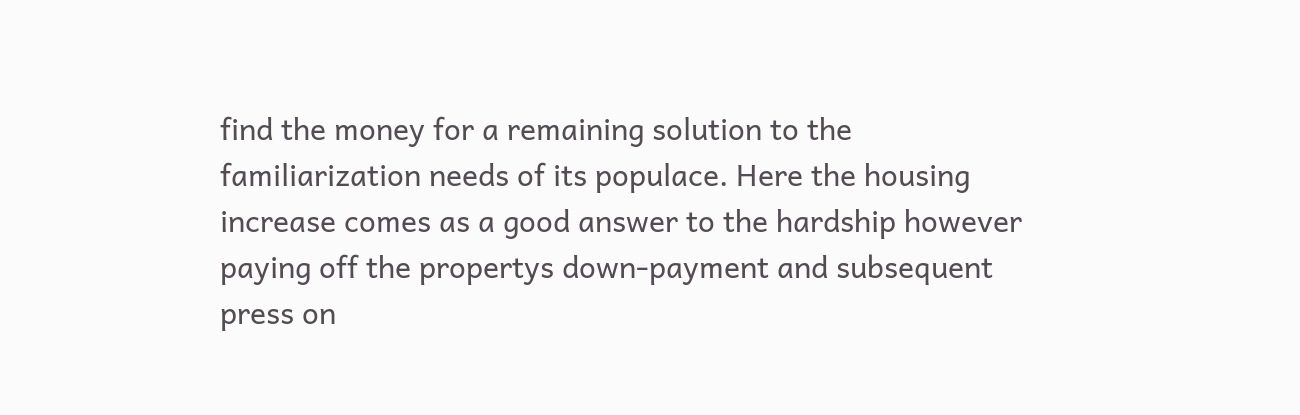find the money for a remaining solution to the familiarization needs of its populace. Here the housing increase comes as a good answer to the hardship however paying off the propertys down-payment and subsequent press on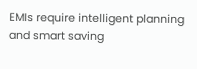EMIs require intelligent planning and smart saving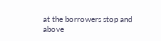at the borrowers stop and above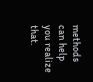methods can help you realize that.